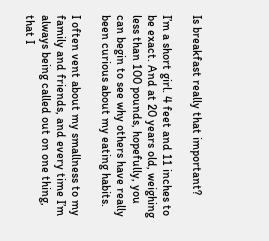Is breakfast really that important?

I’m a short girl. 4 feet and 11 inches to be exact. And at 20 years old, weighing less than 100 pounds, hopefully, you can begin to see why others have really been curious about my eating habits.

I often vent about my smallness to my family and friends, and every time I’m always being called out on one thing, that I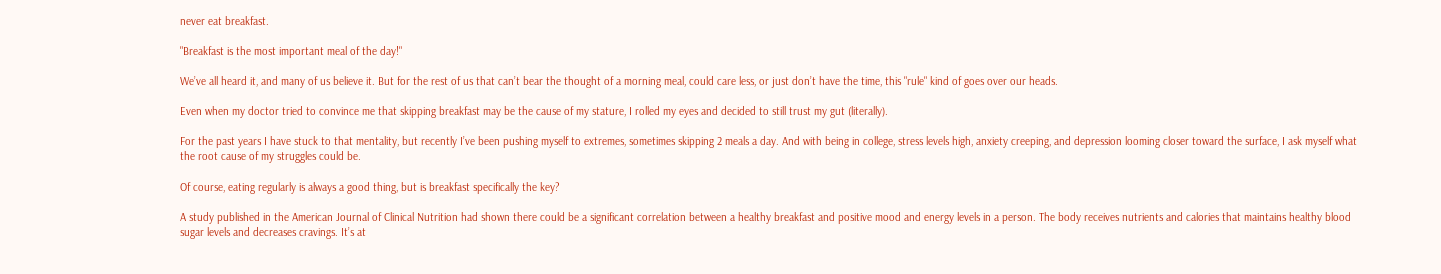never eat breakfast.

"Breakfast is the most important meal of the day!"

We’ve all heard it, and many of us believe it. But for the rest of us that can’t bear the thought of a morning meal, could care less, or just don’t have the time, this "rule" kind of goes over our heads.

Even when my doctor tried to convince me that skipping breakfast may be the cause of my stature, I rolled my eyes and decided to still trust my gut (literally).

For the past years I have stuck to that mentality, but recently I’ve been pushing myself to extremes, sometimes skipping 2 meals a day. And with being in college, stress levels high, anxiety creeping, and depression looming closer toward the surface, I ask myself what the root cause of my struggles could be.

Of course, eating regularly is always a good thing, but is breakfast specifically the key?

A study published in the American Journal of Clinical Nutrition had shown there could be a significant correlation between a healthy breakfast and positive mood and energy levels in a person. The body receives nutrients and calories that maintains healthy blood sugar levels and decreases cravings. It’s at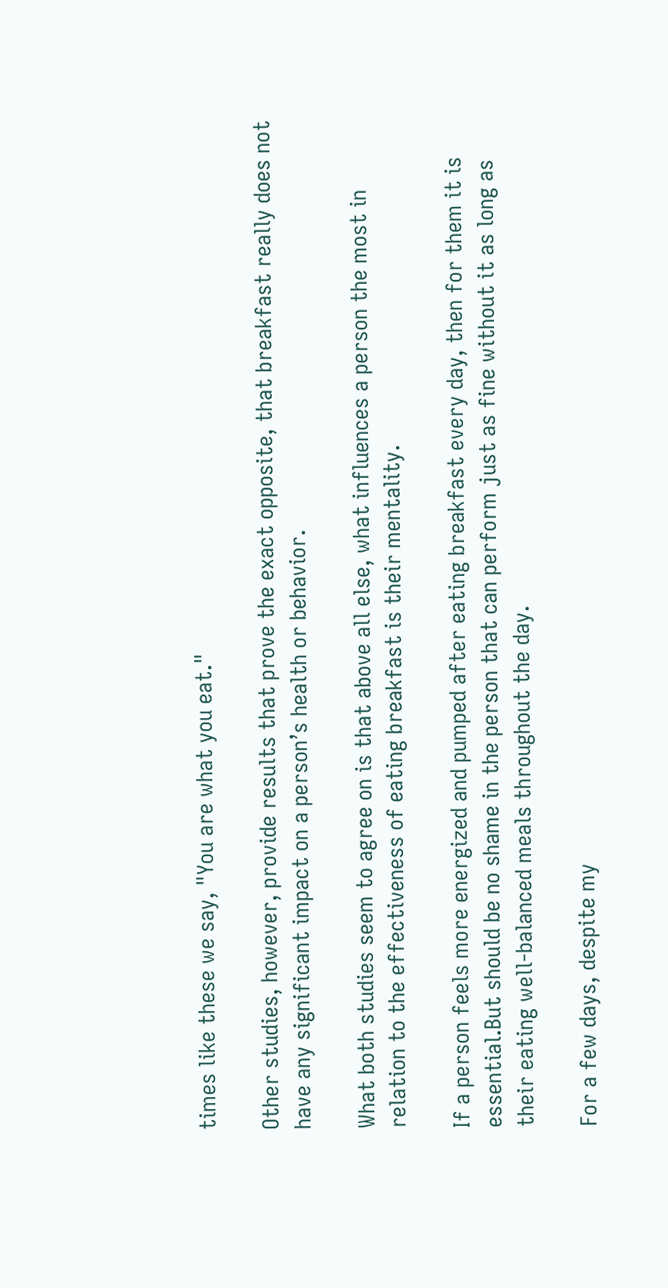times like these we say, "You are what you eat."

Other studies, however, provide results that prove the exact opposite, that breakfast really does not have any significant impact on a person’s health or behavior.

What both studies seem to agree on is that above all else, what influences a person the most in relation to the effectiveness of eating breakfast is their mentality.

If a person feels more energized and pumped after eating breakfast every day, then for them it is essential.But should be no shame in the person that can perform just as fine without it as long as their eating well-balanced meals throughout the day.

For a few days, despite my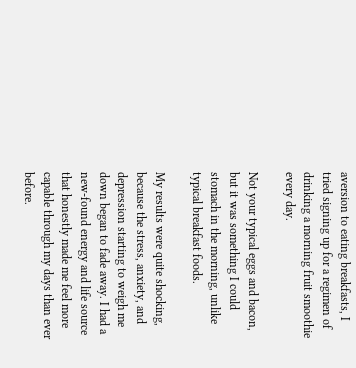aversion to eating breakfasts, I tried signing up for a regimen of drinking a morning fruit smoothie every day.

Not your typical eggs and bacon, but it was something I could stomach in the morning, unlike typical breakfast foods.

My results were quite shocking, because the stress, anxiety, and depression starting to weigh me down began to fade away. I had a new-found energy and life source that honestly made me feel more capable through my days than ever before.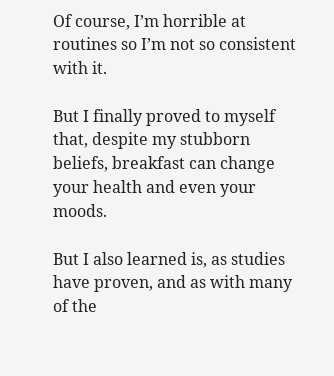Of course, I’m horrible at routines so I’m not so consistent with it.

But I finally proved to myself that, despite my stubborn beliefs, breakfast can change your health and even your moods.

But I also learned is, as studies have proven, and as with many of the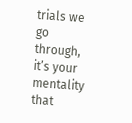trials we go through, it’s your mentality that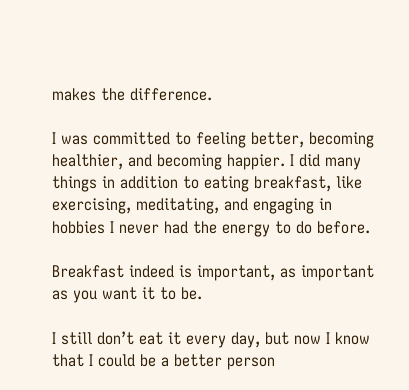makes the difference.

I was committed to feeling better, becoming healthier, and becoming happier. I did many things in addition to eating breakfast, like exercising, meditating, and engaging in hobbies I never had the energy to do before.

Breakfast indeed is important, as important as you want it to be.

I still don’t eat it every day, but now I know that I could be a better person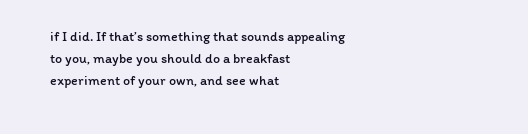if I did. If that’s something that sounds appealing to you, maybe you should do a breakfast experiment of your own, and see what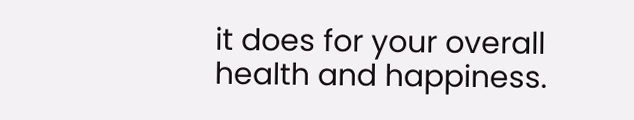it does for your overall health and happiness.